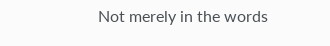Not merely in the words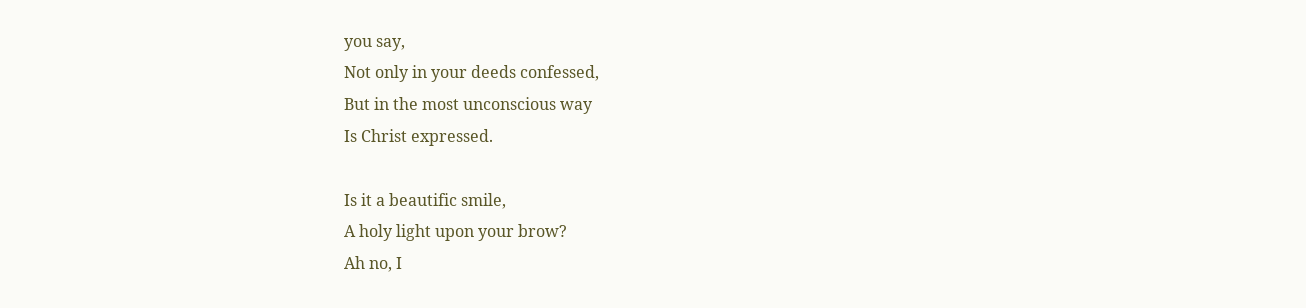you say,
Not only in your deeds confessed,
But in the most unconscious way
Is Christ expressed.

Is it a beautific smile,
A holy light upon your brow?
Ah no, I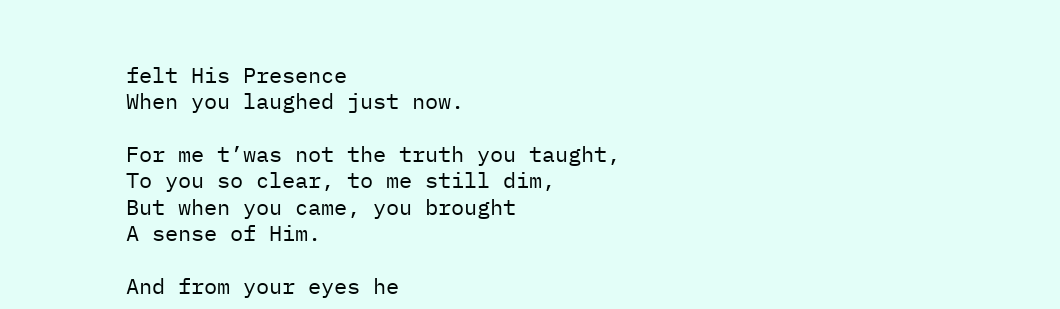felt His Presence
When you laughed just now.

For me t’was not the truth you taught,
To you so clear, to me still dim,
But when you came, you brought
A sense of Him.

And from your eyes he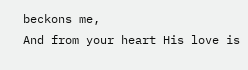beckons me,
And from your heart His love is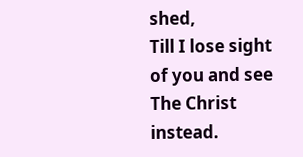shed,
Till I lose sight of you and see
The Christ instead.